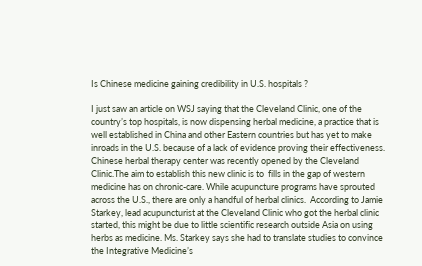Is Chinese medicine gaining credibility in U.S. hospitals ?

I just saw an article on WSJ saying that the Cleveland Clinic, one of the country’s top hospitals, is now dispensing herbal medicine, a practice that is well established in China and other Eastern countries but has yet to make inroads in the U.S. because of a lack of evidence proving their effectiveness. Chinese herbal therapy center was recently opened by the Cleveland Clinic.The aim to establish this new clinic is to  fills in the gap of western medicine has on chronic-care. While acupuncture programs have sprouted across the U.S., there are only a handful of herbal clinics.  According to Jamie Starkey, lead acupuncturist at the Cleveland Clinic who got the herbal clinic started, this might be due to little scientific research outside Asia on using herbs as medicine. Ms. Starkey says she had to translate studies to convince the Integrative Medicine’s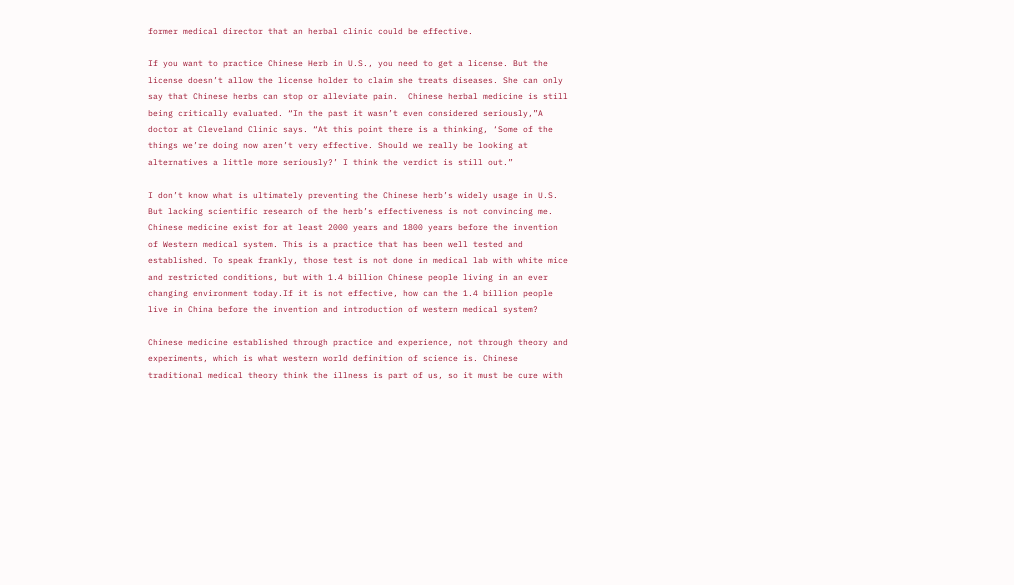former medical director that an herbal clinic could be effective.

If you want to practice Chinese Herb in U.S., you need to get a license. But the license doesn’t allow the license holder to claim she treats diseases. She can only say that Chinese herbs can stop or alleviate pain.  Chinese herbal medicine is still being critically evaluated. “In the past it wasn’t even considered seriously,”A doctor at Cleveland Clinic says. “At this point there is a thinking, ‘Some of the things we’re doing now aren’t very effective. Should we really be looking at alternatives a little more seriously?’ I think the verdict is still out.”

I don’t know what is ultimately preventing the Chinese herb’s widely usage in U.S. But lacking scientific research of the herb’s effectiveness is not convincing me. Chinese medicine exist for at least 2000 years and 1800 years before the invention of Western medical system. This is a practice that has been well tested and established. To speak frankly, those test is not done in medical lab with white mice and restricted conditions, but with 1.4 billion Chinese people living in an ever changing environment today.If it is not effective, how can the 1.4 billion people live in China before the invention and introduction of western medical system?

Chinese medicine established through practice and experience, not through theory and experiments, which is what western world definition of science is. Chinese traditional medical theory think the illness is part of us, so it must be cure with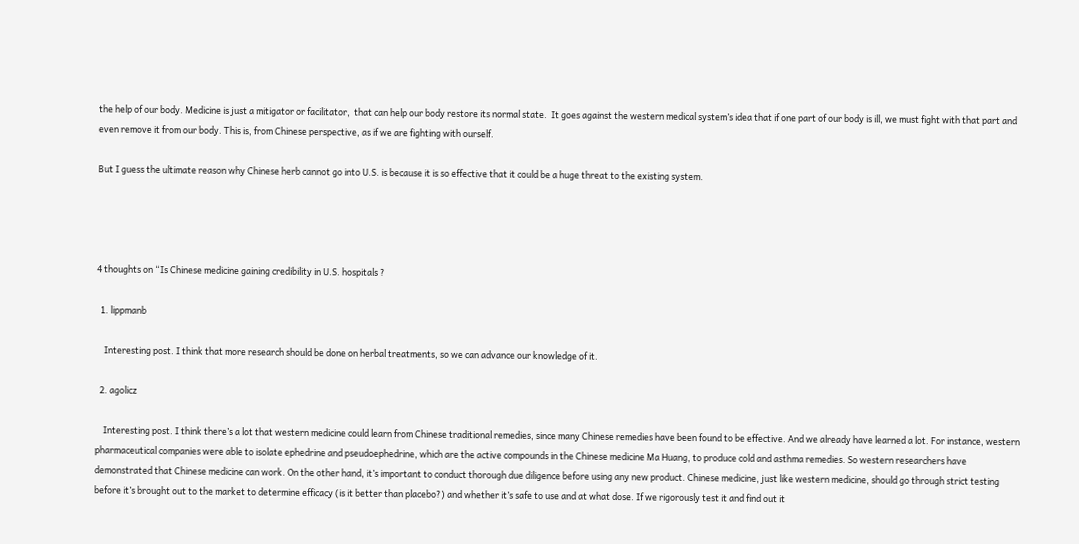the help of our body. Medicine is just a mitigator or facilitator,  that can help our body restore its normal state.  It goes against the western medical system’s idea that if one part of our body is ill, we must fight with that part and even remove it from our body. This is, from Chinese perspective, as if we are fighting with ourself.

But I guess the ultimate reason why Chinese herb cannot go into U.S. is because it is so effective that it could be a huge threat to the existing system.




4 thoughts on “Is Chinese medicine gaining credibility in U.S. hospitals ?

  1. lippmanb

    Interesting post. I think that more research should be done on herbal treatments, so we can advance our knowledge of it.

  2. agolicz

    Interesting post. I think there’s a lot that western medicine could learn from Chinese traditional remedies, since many Chinese remedies have been found to be effective. And we already have learned a lot. For instance, western pharmaceutical companies were able to isolate ephedrine and pseudoephedrine, which are the active compounds in the Chinese medicine Ma Huang, to produce cold and asthma remedies. So western researchers have demonstrated that Chinese medicine can work. On the other hand, it’s important to conduct thorough due diligence before using any new product. Chinese medicine, just like western medicine, should go through strict testing before it’s brought out to the market to determine efficacy (is it better than placebo?) and whether it’s safe to use and at what dose. If we rigorously test it and find out it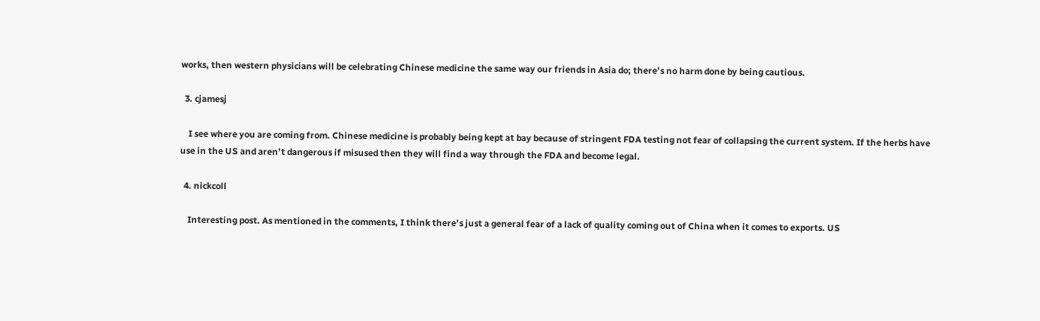works, then western physicians will be celebrating Chinese medicine the same way our friends in Asia do; there’s no harm done by being cautious.

  3. cjamesj

    I see where you are coming from. Chinese medicine is probably being kept at bay because of stringent FDA testing not fear of collapsing the current system. If the herbs have use in the US and aren’t dangerous if misused then they will find a way through the FDA and become legal.

  4. nickcoll

    Interesting post. As mentioned in the comments, I think there’s just a general fear of a lack of quality coming out of China when it comes to exports. US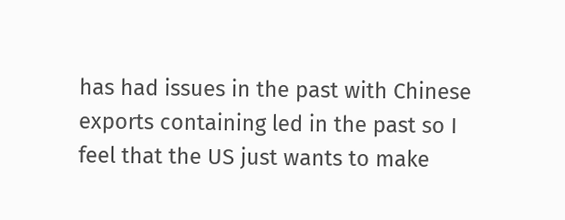has had issues in the past with Chinese exports containing led in the past so I feel that the US just wants to make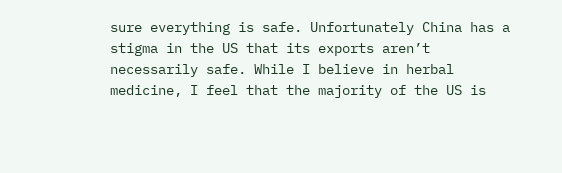sure everything is safe. Unfortunately China has a stigma in the US that its exports aren’t necessarily safe. While I believe in herbal medicine, I feel that the majority of the US is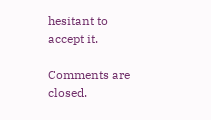hesitant to accept it.

Comments are closed.